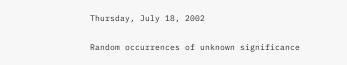Thursday, July 18, 2002

Random occurrences of unknown significance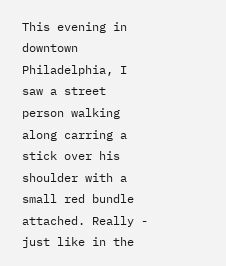This evening in downtown Philadelphia, I saw a street person walking along carring a stick over his shoulder with a small red bundle attached. Really - just like in the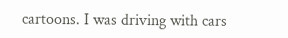cartoons. I was driving with cars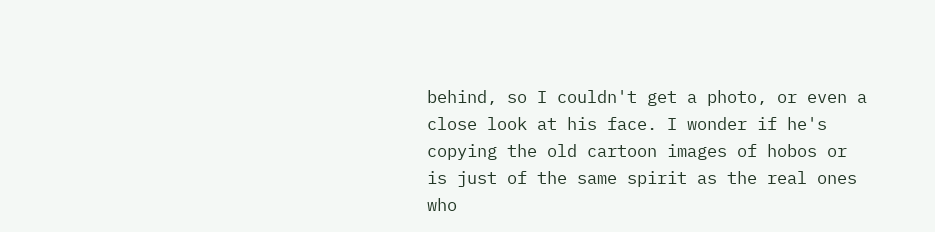behind, so I couldn't get a photo, or even a close look at his face. I wonder if he's copying the old cartoon images of hobos or is just of the same spirit as the real ones who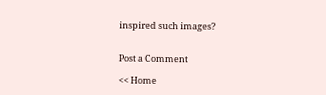inspired such images?


Post a Comment

<< Home